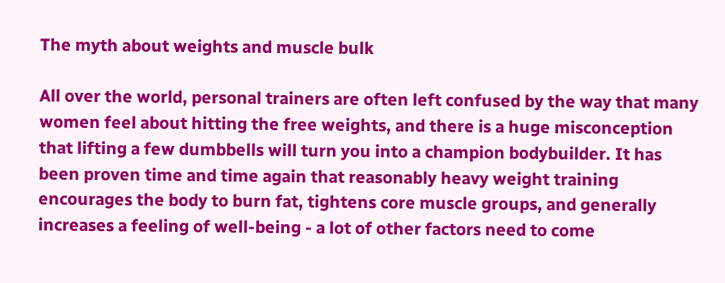The myth about weights and muscle bulk

All over the world, personal trainers are often left confused by the way that many women feel about hitting the free weights, and there is a huge misconception that lifting a few dumbbells will turn you into a champion bodybuilder. It has been proven time and time again that reasonably heavy weight training encourages the body to burn fat, tightens core muscle groups, and generally increases a feeling of well-being - a lot of other factors need to come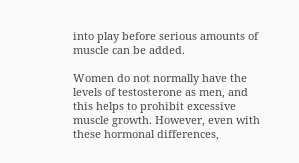into play before serious amounts of muscle can be added.

Women do not normally have the levels of testosterone as men, and this helps to prohibit excessive muscle growth. However, even with these hormonal differences,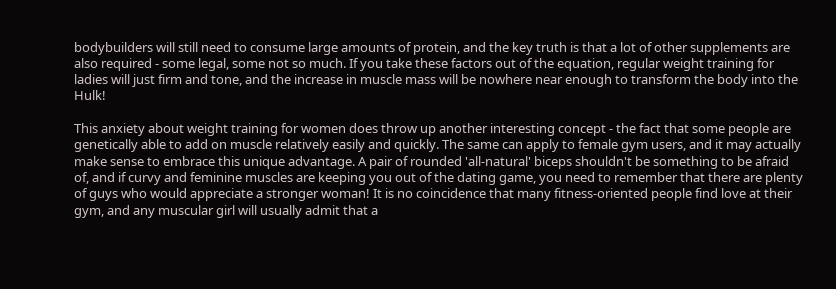bodybuilders will still need to consume large amounts of protein, and the key truth is that a lot of other supplements are also required - some legal, some not so much. If you take these factors out of the equation, regular weight training for ladies will just firm and tone, and the increase in muscle mass will be nowhere near enough to transform the body into the Hulk!

This anxiety about weight training for women does throw up another interesting concept - the fact that some people are genetically able to add on muscle relatively easily and quickly. The same can apply to female gym users, and it may actually make sense to embrace this unique advantage. A pair of rounded 'all-natural' biceps shouldn't be something to be afraid of, and if curvy and feminine muscles are keeping you out of the dating game, you need to remember that there are plenty of guys who would appreciate a stronger woman! It is no coincidence that many fitness-oriented people find love at their gym, and any muscular girl will usually admit that a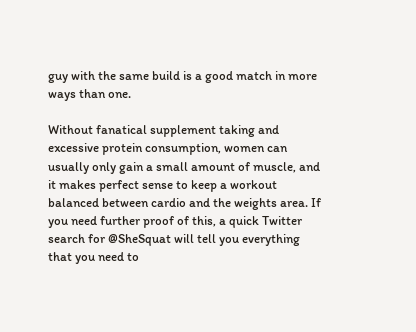guy with the same build is a good match in more ways than one.

Without fanatical supplement taking and excessive protein consumption, women can usually only gain a small amount of muscle, and it makes perfect sense to keep a workout balanced between cardio and the weights area. If you need further proof of this, a quick Twitter search for @SheSquat will tell you everything that you need to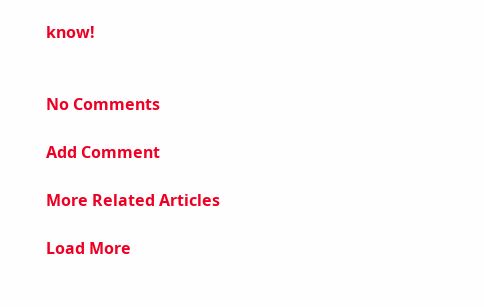know!


No Comments

Add Comment

More Related Articles

Load More